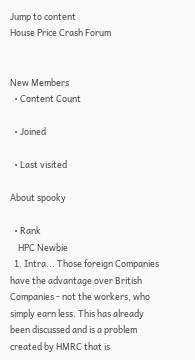Jump to content
House Price Crash Forum


New Members
  • Content Count

  • Joined

  • Last visited

About spooky

  • Rank
    HPC Newbie
  1. Intra... Those foreign Companies have the advantage over British Companies - not the workers, who simply earn less. This has already been discussed and is a problem created by HMRC that is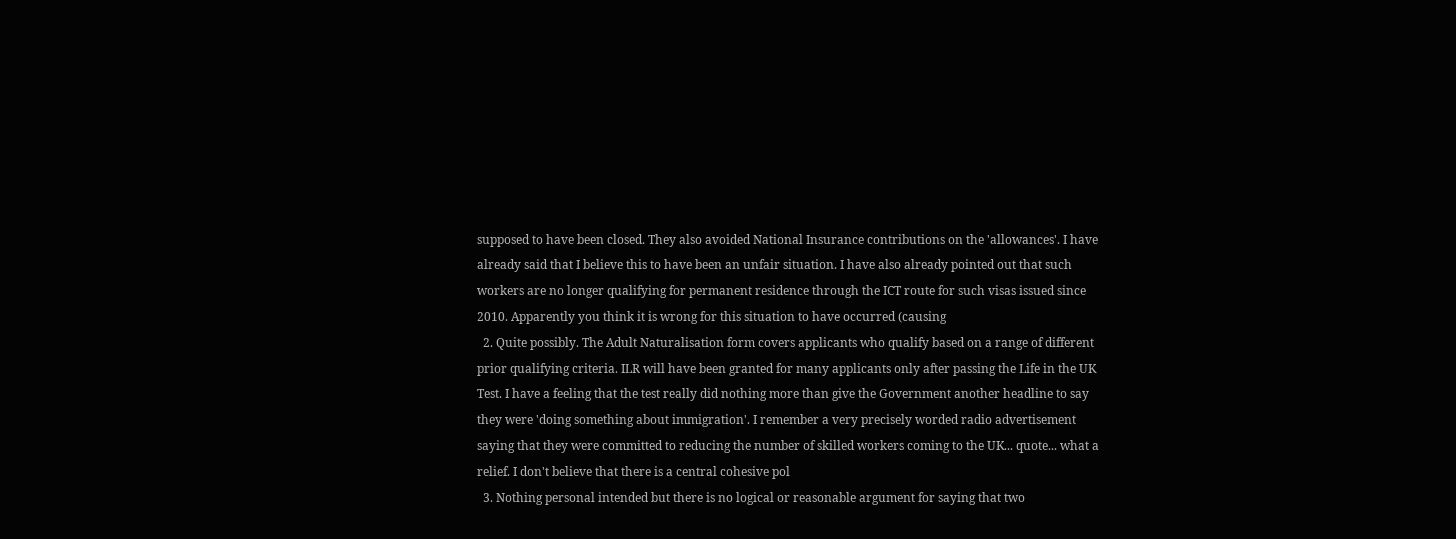supposed to have been closed. They also avoided National Insurance contributions on the 'allowances'. I have already said that I believe this to have been an unfair situation. I have also already pointed out that such workers are no longer qualifying for permanent residence through the ICT route for such visas issued since 2010. Apparently you think it is wrong for this situation to have occurred (causing
  2. Quite possibly. The Adult Naturalisation form covers applicants who qualify based on a range of different prior qualifying criteria. ILR will have been granted for many applicants only after passing the Life in the UK Test. I have a feeling that the test really did nothing more than give the Government another headline to say they were 'doing something about immigration'. I remember a very precisely worded radio advertisement saying that they were committed to reducing the number of skilled workers coming to the UK... quote... what a relief. I don't believe that there is a central cohesive pol
  3. Nothing personal intended but there is no logical or reasonable argument for saying that two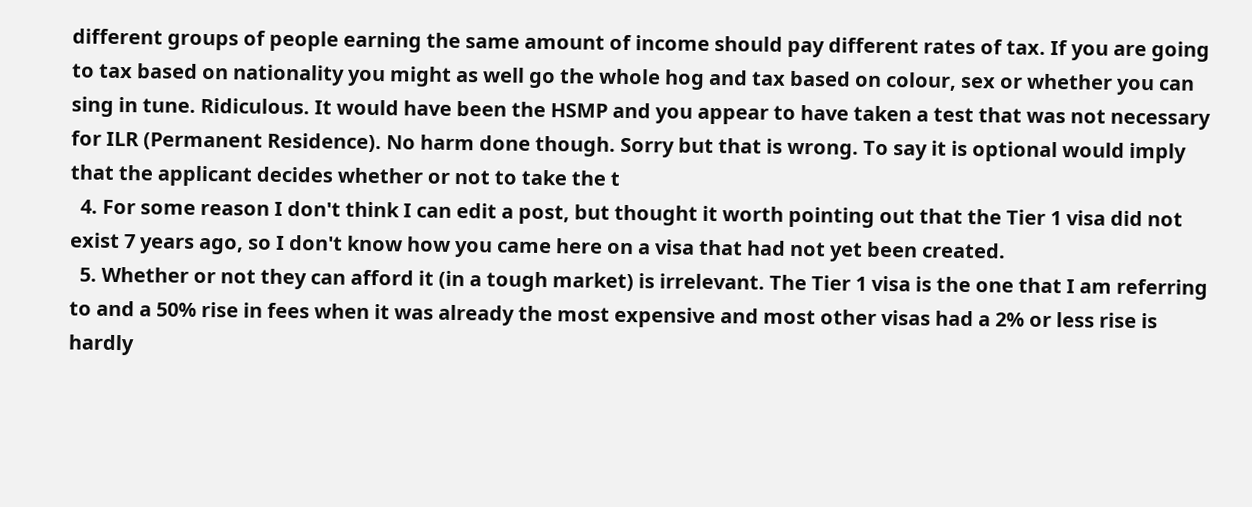different groups of people earning the same amount of income should pay different rates of tax. If you are going to tax based on nationality you might as well go the whole hog and tax based on colour, sex or whether you can sing in tune. Ridiculous. It would have been the HSMP and you appear to have taken a test that was not necessary for ILR (Permanent Residence). No harm done though. Sorry but that is wrong. To say it is optional would imply that the applicant decides whether or not to take the t
  4. For some reason I don't think I can edit a post, but thought it worth pointing out that the Tier 1 visa did not exist 7 years ago, so I don't know how you came here on a visa that had not yet been created.
  5. Whether or not they can afford it (in a tough market) is irrelevant. The Tier 1 visa is the one that I am referring to and a 50% rise in fees when it was already the most expensive and most other visas had a 2% or less rise is hardly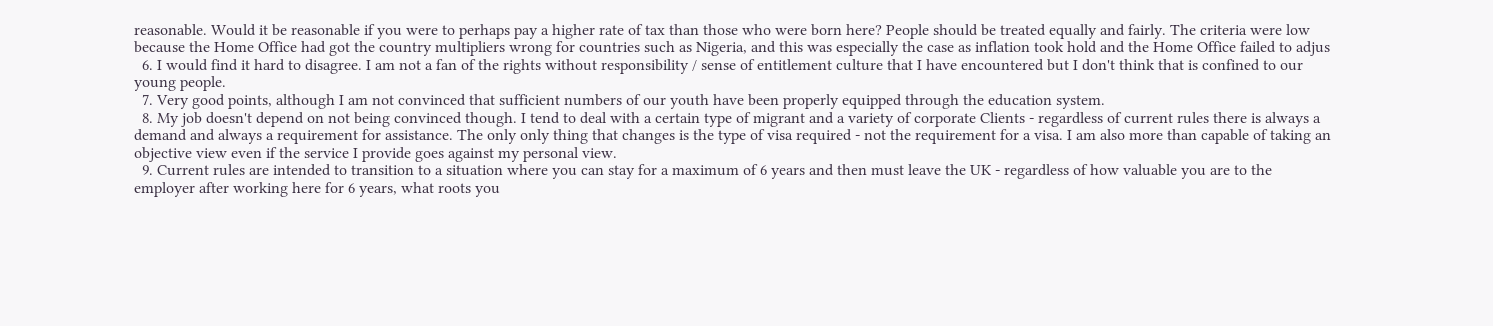reasonable. Would it be reasonable if you were to perhaps pay a higher rate of tax than those who were born here? People should be treated equally and fairly. The criteria were low because the Home Office had got the country multipliers wrong for countries such as Nigeria, and this was especially the case as inflation took hold and the Home Office failed to adjus
  6. I would find it hard to disagree. I am not a fan of the rights without responsibility / sense of entitlement culture that I have encountered but I don't think that is confined to our young people.
  7. Very good points, although I am not convinced that sufficient numbers of our youth have been properly equipped through the education system.
  8. My job doesn't depend on not being convinced though. I tend to deal with a certain type of migrant and a variety of corporate Clients - regardless of current rules there is always a demand and always a requirement for assistance. The only only thing that changes is the type of visa required - not the requirement for a visa. I am also more than capable of taking an objective view even if the service I provide goes against my personal view.
  9. Current rules are intended to transition to a situation where you can stay for a maximum of 6 years and then must leave the UK - regardless of how valuable you are to the employer after working here for 6 years, what roots you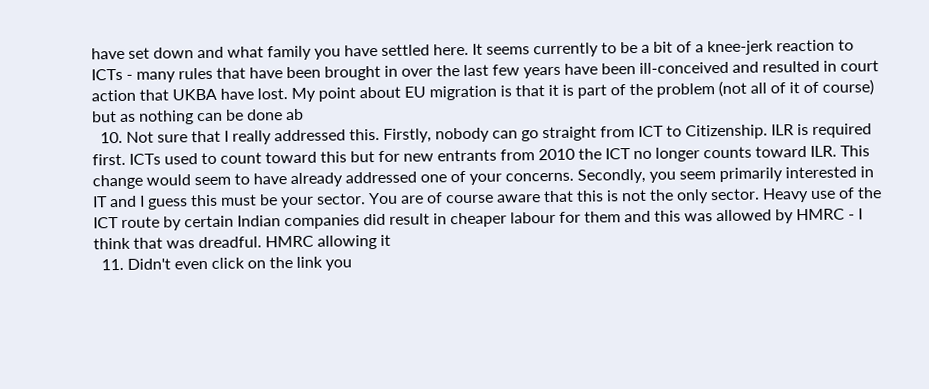have set down and what family you have settled here. It seems currently to be a bit of a knee-jerk reaction to ICTs - many rules that have been brought in over the last few years have been ill-conceived and resulted in court action that UKBA have lost. My point about EU migration is that it is part of the problem (not all of it of course) but as nothing can be done ab
  10. Not sure that I really addressed this. Firstly, nobody can go straight from ICT to Citizenship. ILR is required first. ICTs used to count toward this but for new entrants from 2010 the ICT no longer counts toward ILR. This change would seem to have already addressed one of your concerns. Secondly, you seem primarily interested in IT and I guess this must be your sector. You are of course aware that this is not the only sector. Heavy use of the ICT route by certain Indian companies did result in cheaper labour for them and this was allowed by HMRC - I think that was dreadful. HMRC allowing it
  11. Didn't even click on the link you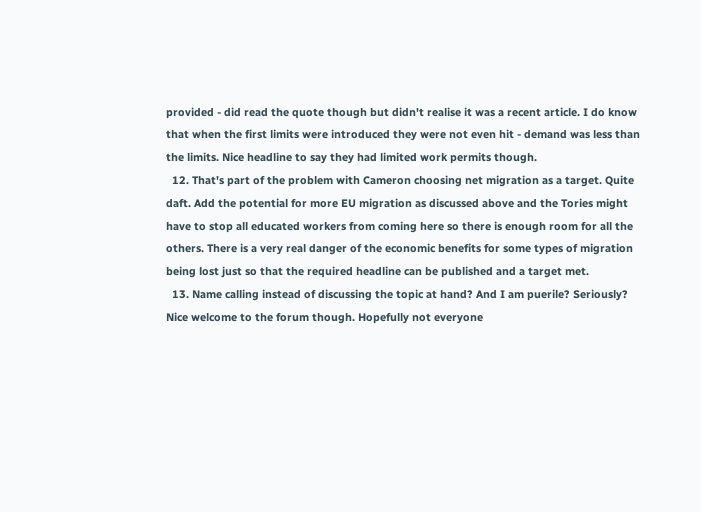provided - did read the quote though but didn't realise it was a recent article. I do know that when the first limits were introduced they were not even hit - demand was less than the limits. Nice headline to say they had limited work permits though.
  12. That's part of the problem with Cameron choosing net migration as a target. Quite daft. Add the potential for more EU migration as discussed above and the Tories might have to stop all educated workers from coming here so there is enough room for all the others. There is a very real danger of the economic benefits for some types of migration being lost just so that the required headline can be published and a target met.
  13. Name calling instead of discussing the topic at hand? And I am puerile? Seriously? Nice welcome to the forum though. Hopefully not everyone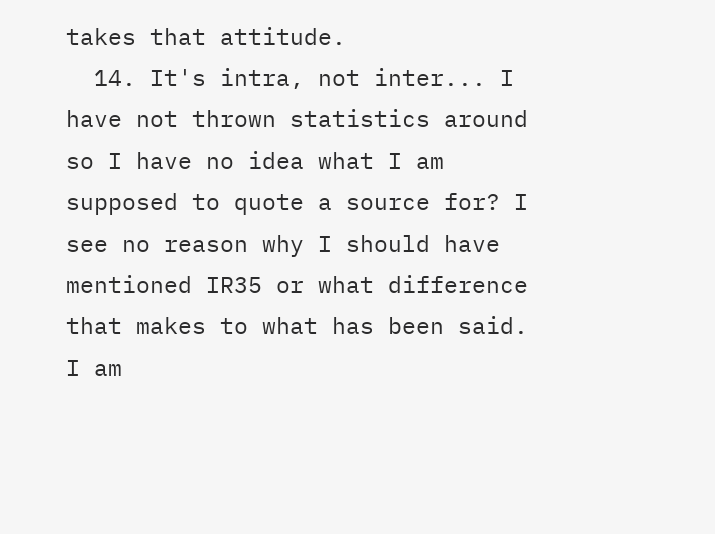takes that attitude.
  14. It's intra, not inter... I have not thrown statistics around so I have no idea what I am supposed to quote a source for? I see no reason why I should have mentioned IR35 or what difference that makes to what has been said. I am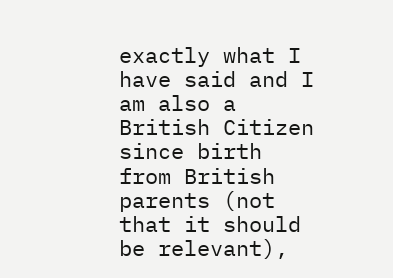exactly what I have said and I am also a British Citizen since birth from British parents (not that it should be relevant),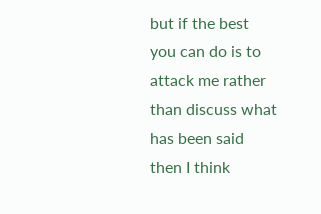but if the best you can do is to attack me rather than discuss what has been said then I think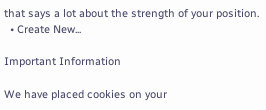that says a lot about the strength of your position.
  • Create New...

Important Information

We have placed cookies on your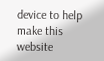device to help make this website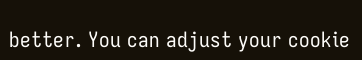better. You can adjust your cookie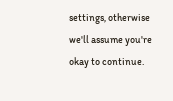settings, otherwise we'll assume you're okay to continue.